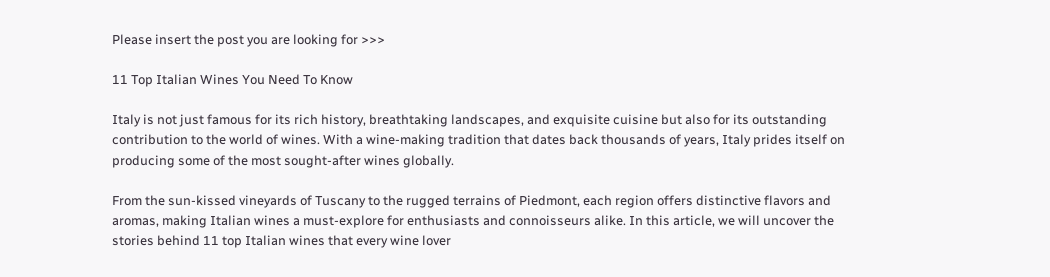Please insert the post you are looking for >>>

11 Top Italian Wines You Need To Know

Italy is not just famous for its rich history, breathtaking landscapes, and exquisite cuisine but also for its outstanding contribution to the world of wines. With a wine-making tradition that dates back thousands of years, Italy prides itself on producing some of the most sought-after wines globally.

From the sun-kissed vineyards of Tuscany to the rugged terrains of Piedmont, each region offers distinctive flavors and aromas, making Italian wines a must-explore for enthusiasts and connoisseurs alike. In this article, we will uncover the stories behind 11 top Italian wines that every wine lover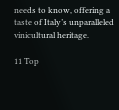needs to know, offering a taste of Italy’s unparalleled vinicultural heritage.

11 Top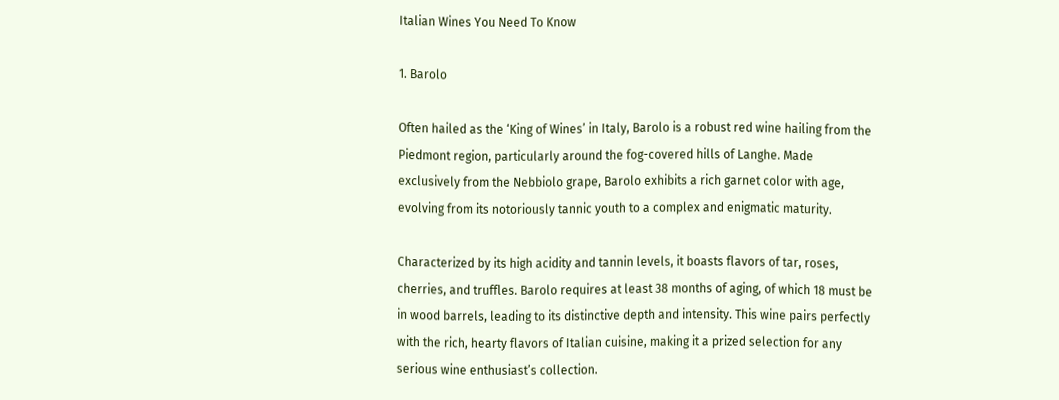Italian Wines You Need To Know

1. Barolo

Often hailed as the ‘King of Wines’ in Italy, Barolo is a robust red wine hailing from the Piedmont region, particularly around the fog-covered hills of Langhe. Made exclusively from the Nebbiolo grape, Barolo exhibits a rich garnet color with age, evolving from its notoriously tannic youth to a complex and enigmatic maturity.

Characterized by its high acidity and tannin levels, it boasts flavors of tar, roses, cherries, and truffles. Barolo requires at least 38 months of aging, of which 18 must be in wood barrels, leading to its distinctive depth and intensity. This wine pairs perfectly with the rich, hearty flavors of Italian cuisine, making it a prized selection for any serious wine enthusiast’s collection.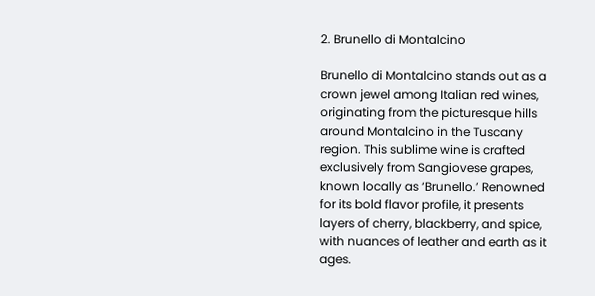2. Brunello di Montalcino

Brunello di Montalcino stands out as a crown jewel among Italian red wines, originating from the picturesque hills around Montalcino in the Tuscany region. This sublime wine is crafted exclusively from Sangiovese grapes, known locally as ‘Brunello.’ Renowned for its bold flavor profile, it presents layers of cherry, blackberry, and spice, with nuances of leather and earth as it ages.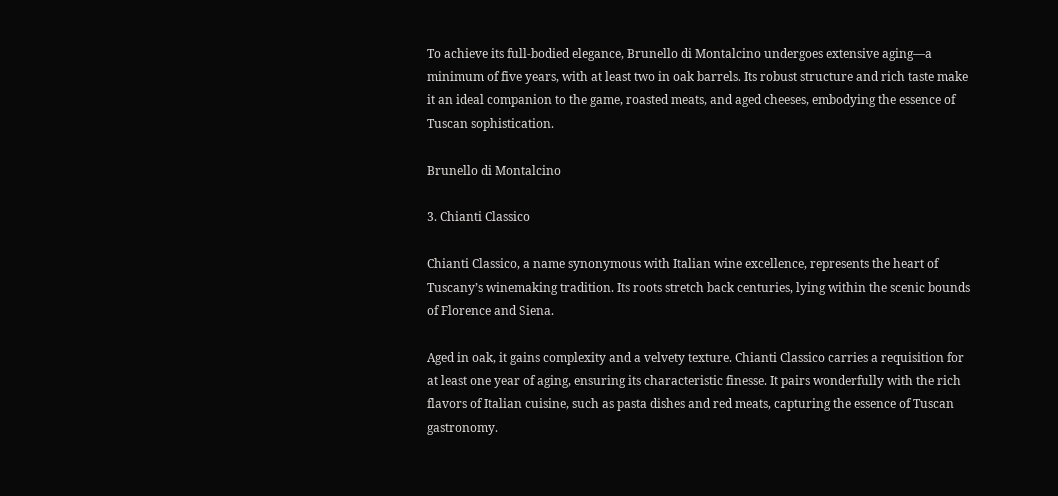To achieve its full-bodied elegance, Brunello di Montalcino undergoes extensive aging—a minimum of five years, with at least two in oak barrels. Its robust structure and rich taste make it an ideal companion to the game, roasted meats, and aged cheeses, embodying the essence of Tuscan sophistication.

Brunello di Montalcino

3. Chianti Classico

Chianti Classico, a name synonymous with Italian wine excellence, represents the heart of Tuscany’s winemaking tradition. Its roots stretch back centuries, lying within the scenic bounds of Florence and Siena.

Aged in oak, it gains complexity and a velvety texture. Chianti Classico carries a requisition for at least one year of aging, ensuring its characteristic finesse. It pairs wonderfully with the rich flavors of Italian cuisine, such as pasta dishes and red meats, capturing the essence of Tuscan gastronomy.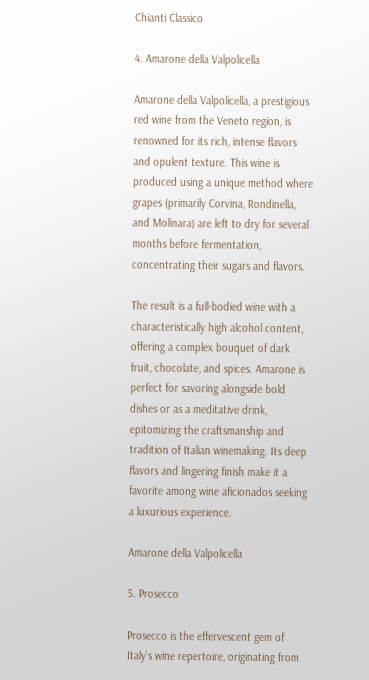Chianti Classico

4. Amarone della Valpolicella

Amarone della Valpolicella, a prestigious red wine from the Veneto region, is renowned for its rich, intense flavors and opulent texture. This wine is produced using a unique method where grapes (primarily Corvina, Rondinella, and Molinara) are left to dry for several months before fermentation, concentrating their sugars and flavors.

The result is a full-bodied wine with a characteristically high alcohol content, offering a complex bouquet of dark fruit, chocolate, and spices. Amarone is perfect for savoring alongside bold dishes or as a meditative drink, epitomizing the craftsmanship and tradition of Italian winemaking. Its deep flavors and lingering finish make it a favorite among wine aficionados seeking a luxurious experience.

Amarone della Valpolicella

5. Prosecco

Prosecco is the effervescent gem of Italy’s wine repertoire, originating from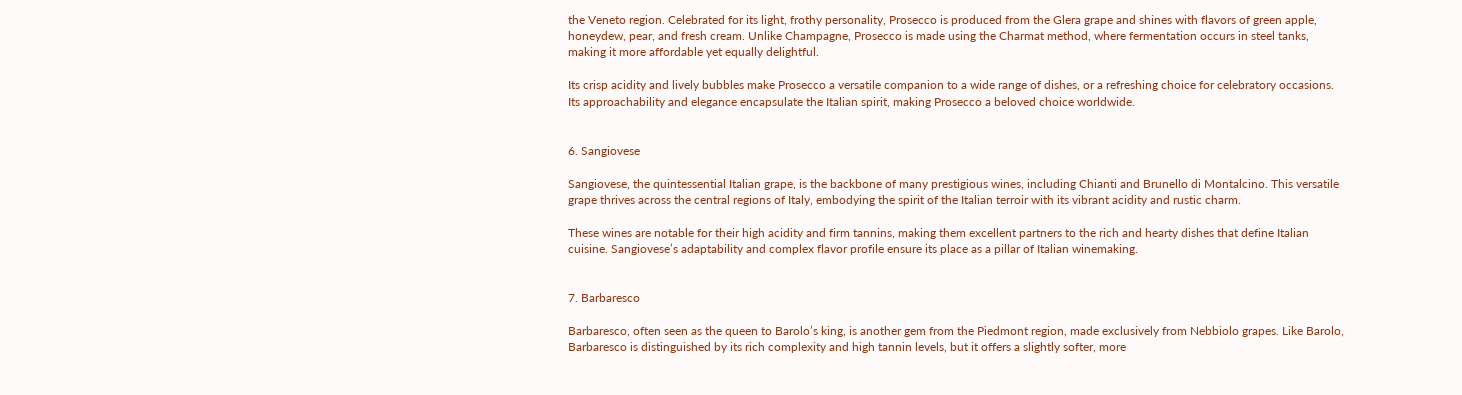the Veneto region. Celebrated for its light, frothy personality, Prosecco is produced from the Glera grape and shines with flavors of green apple, honeydew, pear, and fresh cream. Unlike Champagne, Prosecco is made using the Charmat method, where fermentation occurs in steel tanks, making it more affordable yet equally delightful.

Its crisp acidity and lively bubbles make Prosecco a versatile companion to a wide range of dishes, or a refreshing choice for celebratory occasions. Its approachability and elegance encapsulate the Italian spirit, making Prosecco a beloved choice worldwide.


6. Sangiovese

Sangiovese, the quintessential Italian grape, is the backbone of many prestigious wines, including Chianti and Brunello di Montalcino. This versatile grape thrives across the central regions of Italy, embodying the spirit of the Italian terroir with its vibrant acidity and rustic charm.

These wines are notable for their high acidity and firm tannins, making them excellent partners to the rich and hearty dishes that define Italian cuisine. Sangiovese’s adaptability and complex flavor profile ensure its place as a pillar of Italian winemaking.


7. Barbaresco

Barbaresco, often seen as the queen to Barolo’s king, is another gem from the Piedmont region, made exclusively from Nebbiolo grapes. Like Barolo, Barbaresco is distinguished by its rich complexity and high tannin levels, but it offers a slightly softer, more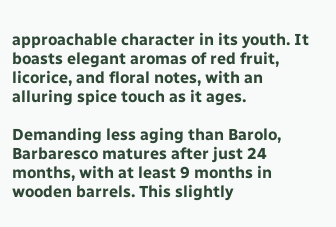approachable character in its youth. It boasts elegant aromas of red fruit, licorice, and floral notes, with an alluring spice touch as it ages.

Demanding less aging than Barolo, Barbaresco matures after just 24 months, with at least 9 months in wooden barrels. This slightly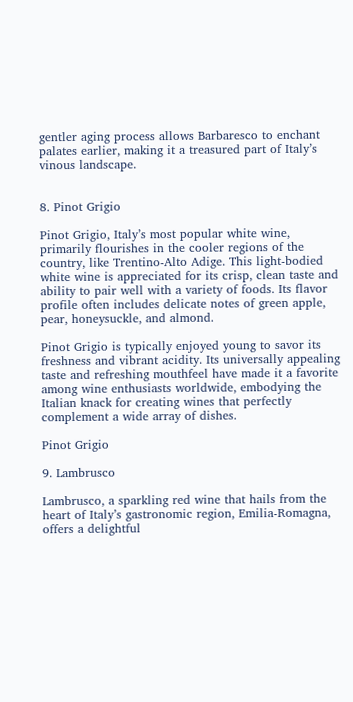gentler aging process allows Barbaresco to enchant palates earlier, making it a treasured part of Italy’s vinous landscape.


8. Pinot Grigio

Pinot Grigio, Italy’s most popular white wine, primarily flourishes in the cooler regions of the country, like Trentino-Alto Adige. This light-bodied white wine is appreciated for its crisp, clean taste and ability to pair well with a variety of foods. Its flavor profile often includes delicate notes of green apple, pear, honeysuckle, and almond.

Pinot Grigio is typically enjoyed young to savor its freshness and vibrant acidity. Its universally appealing taste and refreshing mouthfeel have made it a favorite among wine enthusiasts worldwide, embodying the Italian knack for creating wines that perfectly complement a wide array of dishes.

Pinot Grigio

9. Lambrusco

Lambrusco, a sparkling red wine that hails from the heart of Italy’s gastronomic region, Emilia-Romagna, offers a delightful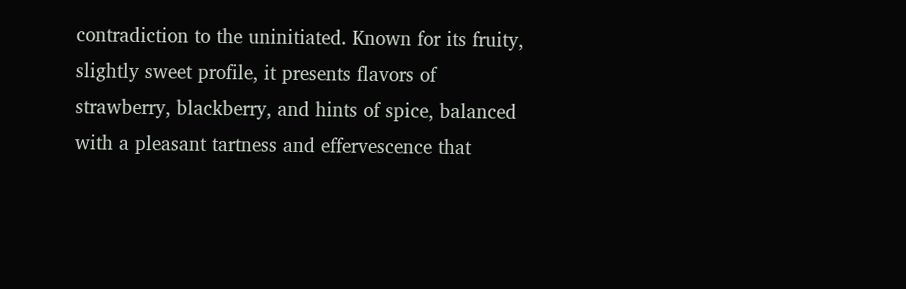contradiction to the uninitiated. Known for its fruity, slightly sweet profile, it presents flavors of strawberry, blackberry, and hints of spice, balanced with a pleasant tartness and effervescence that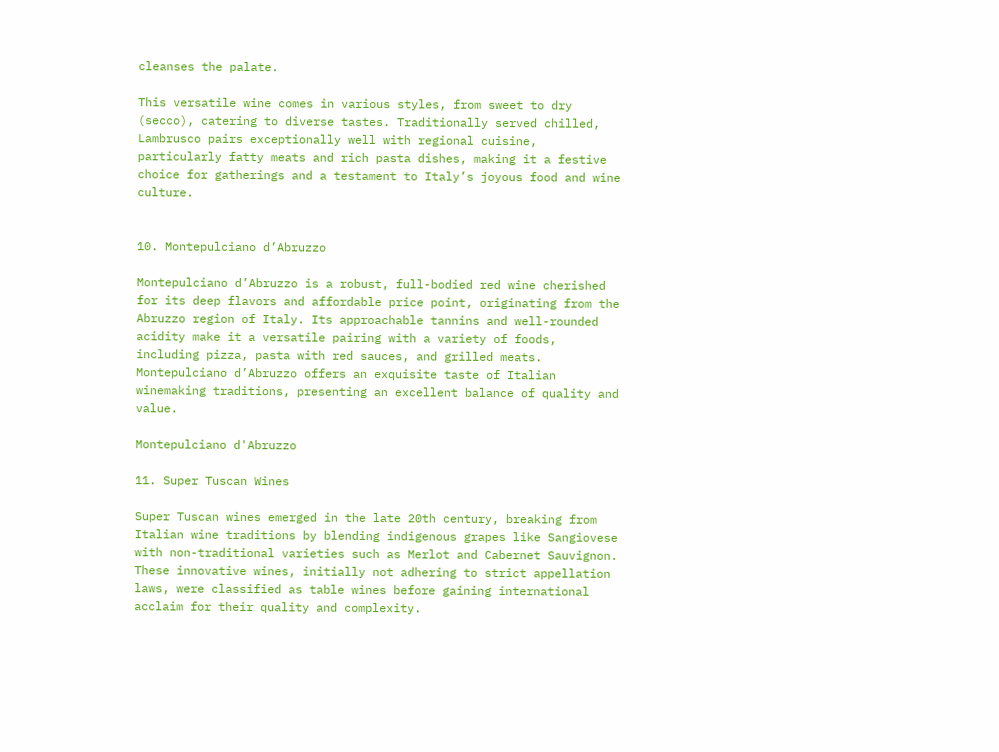cleanses the palate.

This versatile wine comes in various styles, from sweet to dry (secco), catering to diverse tastes. Traditionally served chilled, Lambrusco pairs exceptionally well with regional cuisine, particularly fatty meats and rich pasta dishes, making it a festive choice for gatherings and a testament to Italy’s joyous food and wine culture.


10. Montepulciano d’Abruzzo

Montepulciano d’Abruzzo is a robust, full-bodied red wine cherished for its deep flavors and affordable price point, originating from the Abruzzo region of Italy. Its approachable tannins and well-rounded acidity make it a versatile pairing with a variety of foods, including pizza, pasta with red sauces, and grilled meats. Montepulciano d’Abruzzo offers an exquisite taste of Italian winemaking traditions, presenting an excellent balance of quality and value.

Montepulciano d'Abruzzo

11. Super Tuscan Wines

Super Tuscan wines emerged in the late 20th century, breaking from Italian wine traditions by blending indigenous grapes like Sangiovese with non-traditional varieties such as Merlot and Cabernet Sauvignon. These innovative wines, initially not adhering to strict appellation laws, were classified as table wines before gaining international acclaim for their quality and complexity.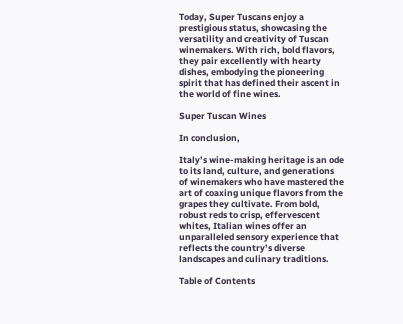Today, Super Tuscans enjoy a prestigious status, showcasing the versatility and creativity of Tuscan winemakers. With rich, bold flavors, they pair excellently with hearty dishes, embodying the pioneering spirit that has defined their ascent in the world of fine wines.

Super Tuscan Wines

In conclusion,

Italy’s wine-making heritage is an ode to its land, culture, and generations of winemakers who have mastered the art of coaxing unique flavors from the grapes they cultivate. From bold, robust reds to crisp, effervescent whites, Italian wines offer an unparalleled sensory experience that reflects the country’s diverse landscapes and culinary traditions.

Table of Contents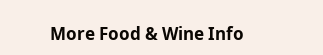More Food & Wine Info